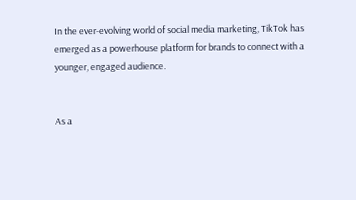In the ever-evolving world of social media marketing, TikTok has emerged as a powerhouse platform for brands to connect with a younger, engaged audience.


As a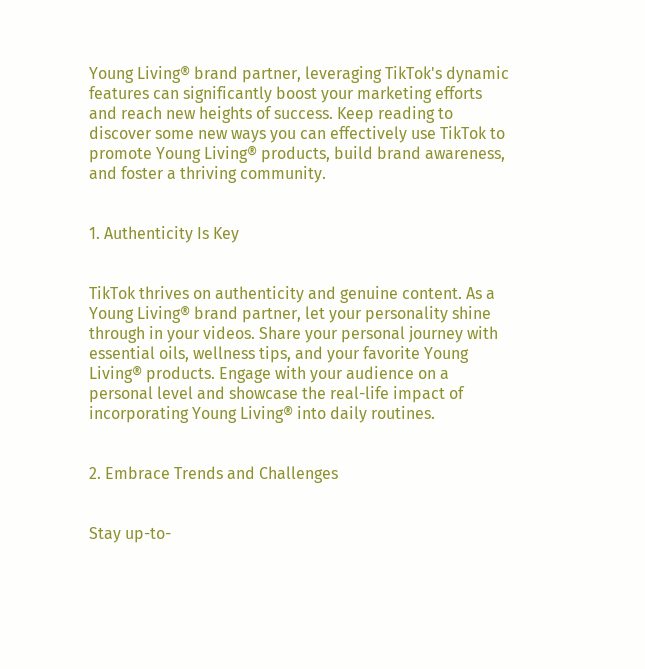Young Living® brand partner, leveraging TikTok's dynamic features can significantly boost your marketing efforts and reach new heights of success. Keep reading to discover some new ways you can effectively use TikTok to promote Young Living® products, build brand awareness, and foster a thriving community.


1. Authenticity Is Key


TikTok thrives on authenticity and genuine content. As a Young Living® brand partner, let your personality shine through in your videos. Share your personal journey with essential oils, wellness tips, and your favorite Young Living® products. Engage with your audience on a personal level and showcase the real-life impact of incorporating Young Living® into daily routines.


2. Embrace Trends and Challenges


Stay up-to-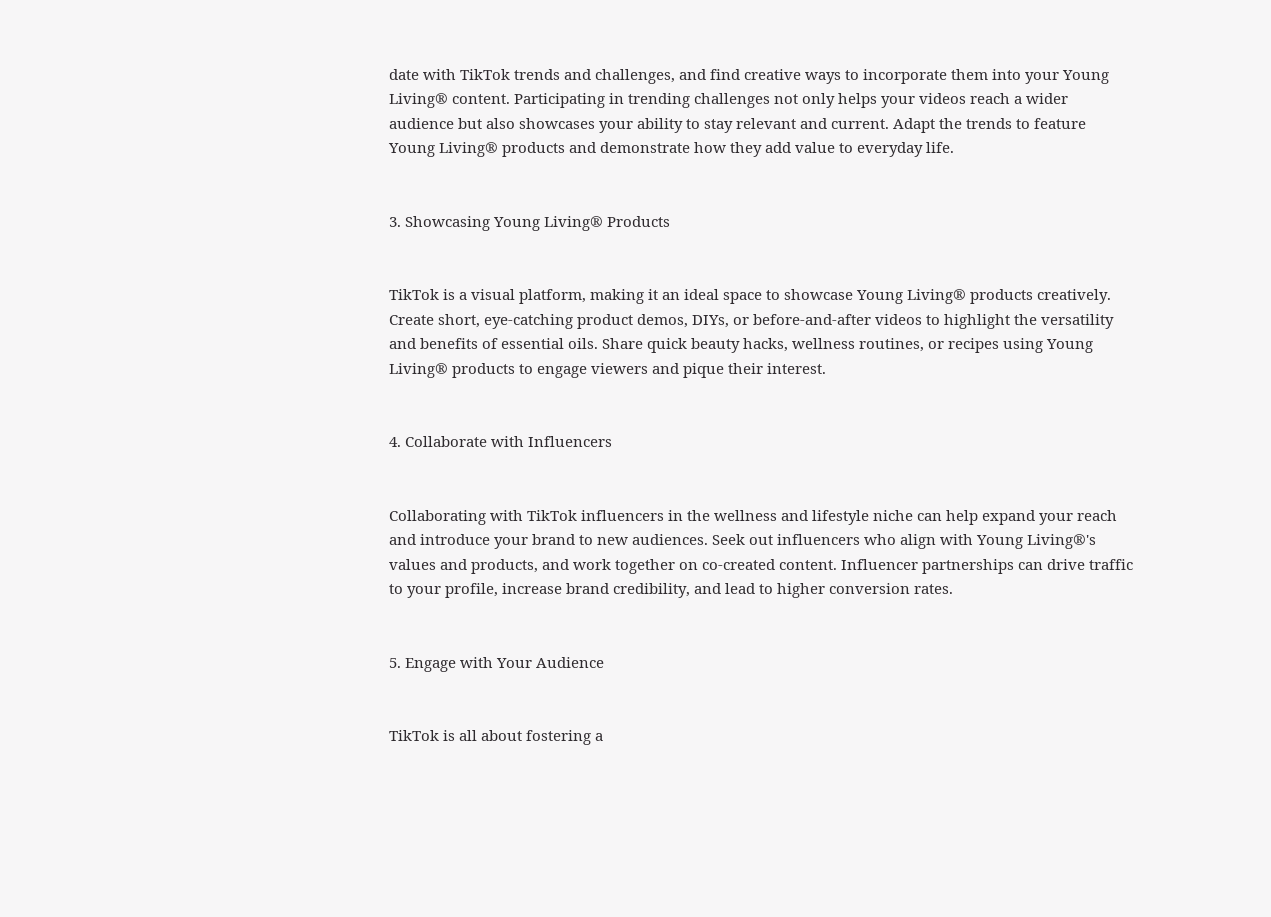date with TikTok trends and challenges, and find creative ways to incorporate them into your Young Living® content. Participating in trending challenges not only helps your videos reach a wider audience but also showcases your ability to stay relevant and current. Adapt the trends to feature Young Living® products and demonstrate how they add value to everyday life.


3. Showcasing Young Living® Products


TikTok is a visual platform, making it an ideal space to showcase Young Living® products creatively. Create short, eye-catching product demos, DIYs, or before-and-after videos to highlight the versatility and benefits of essential oils. Share quick beauty hacks, wellness routines, or recipes using Young Living® products to engage viewers and pique their interest.


4. Collaborate with Influencers


Collaborating with TikTok influencers in the wellness and lifestyle niche can help expand your reach and introduce your brand to new audiences. Seek out influencers who align with Young Living®'s values and products, and work together on co-created content. Influencer partnerships can drive traffic to your profile, increase brand credibility, and lead to higher conversion rates.


5. Engage with Your Audience


TikTok is all about fostering a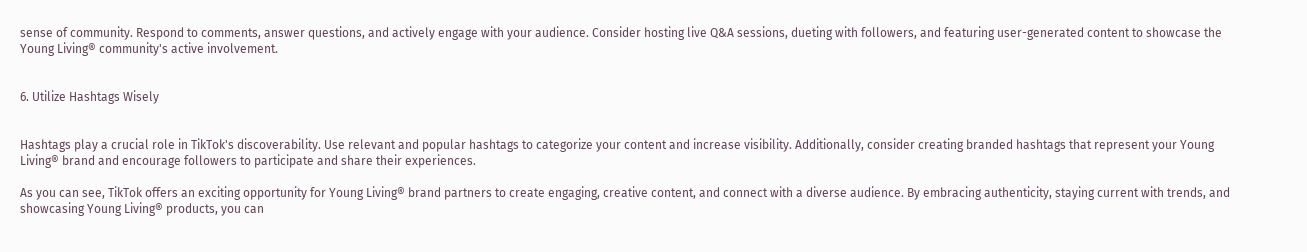sense of community. Respond to comments, answer questions, and actively engage with your audience. Consider hosting live Q&A sessions, dueting with followers, and featuring user-generated content to showcase the Young Living® community's active involvement.


6. Utilize Hashtags Wisely


Hashtags play a crucial role in TikTok's discoverability. Use relevant and popular hashtags to categorize your content and increase visibility. Additionally, consider creating branded hashtags that represent your Young Living® brand and encourage followers to participate and share their experiences.

As you can see, TikTok offers an exciting opportunity for Young Living® brand partners to create engaging, creative content, and connect with a diverse audience. By embracing authenticity, staying current with trends, and showcasing Young Living® products, you can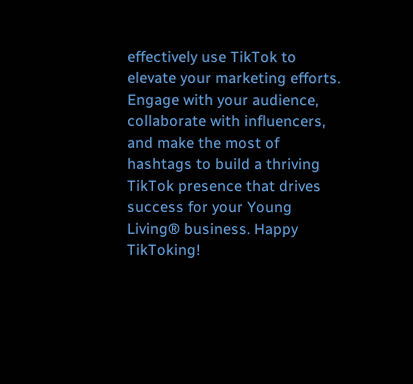effectively use TikTok to elevate your marketing efforts. Engage with your audience, collaborate with influencers, and make the most of hashtags to build a thriving TikTok presence that drives success for your Young Living® business. Happy TikToking!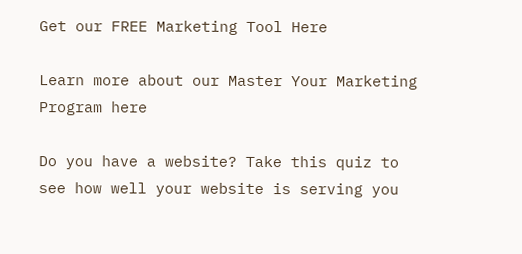Get our FREE Marketing Tool Here

Learn more about our Master Your Marketing Program here

Do you have a website? Take this quiz to see how well your website is serving you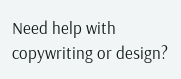Need help with copywriting or design?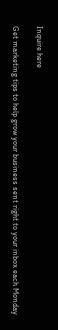Inquire here

Get marketing tips to help grow your business sent right to your inbox each Monday